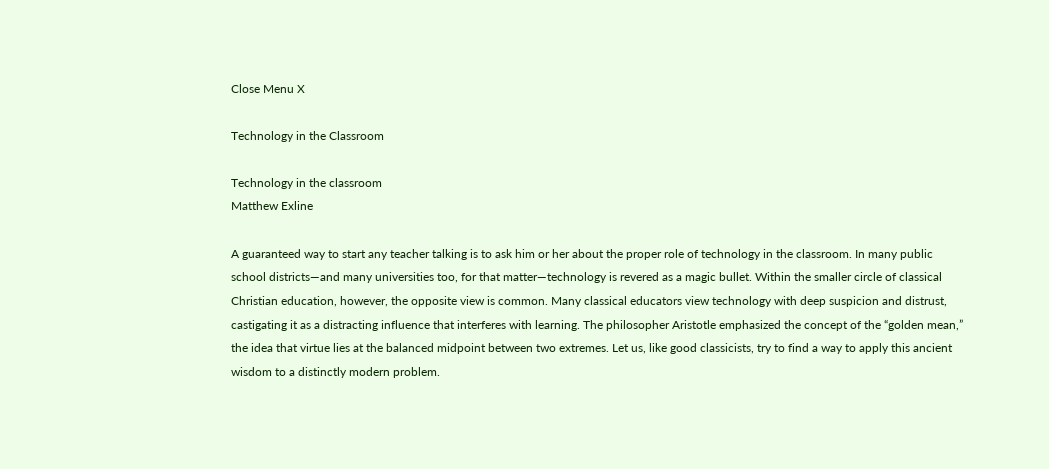Close Menu X

Technology in the Classroom

Technology in the classroom
Matthew Exline

A guaranteed way to start any teacher talking is to ask him or her about the proper role of technology in the classroom. In many public school districts—and many universities too, for that matter—technology is revered as a magic bullet. Within the smaller circle of classical Christian education, however, the opposite view is common. Many classical educators view technology with deep suspicion and distrust, castigating it as a distracting influence that interferes with learning. The philosopher Aristotle emphasized the concept of the “golden mean,” the idea that virtue lies at the balanced midpoint between two extremes. Let us, like good classicists, try to find a way to apply this ancient wisdom to a distinctly modern problem.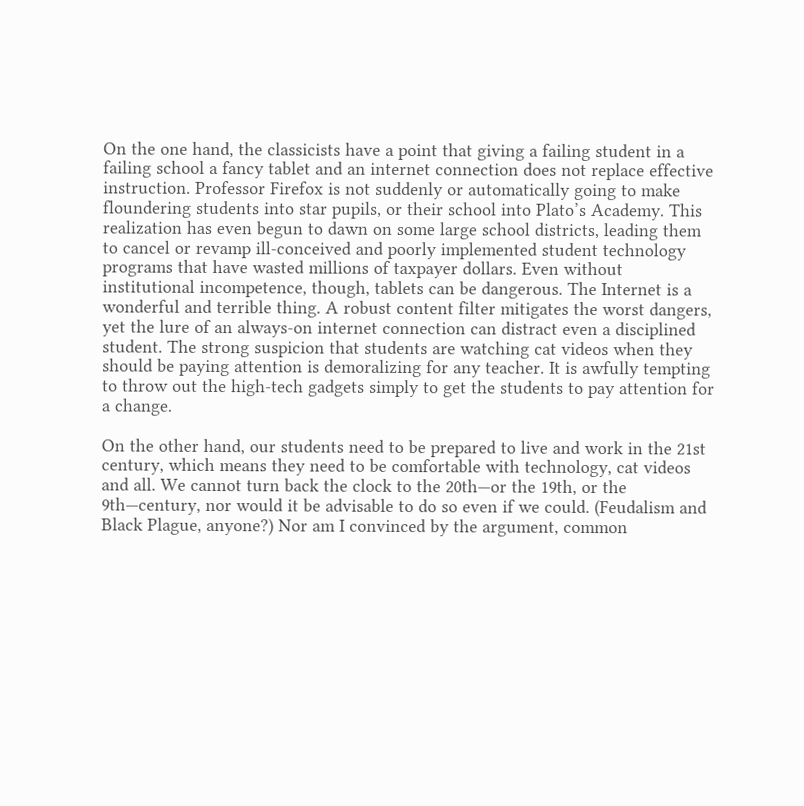On the one hand, the classicists have a point that giving a failing student in a failing school a fancy tablet and an internet connection does not replace effective instruction. Professor Firefox is not suddenly or automatically going to make floundering students into star pupils, or their school into Plato’s Academy. This realization has even begun to dawn on some large school districts, leading them to cancel or revamp ill-conceived and poorly implemented student technology programs that have wasted millions of taxpayer dollars. Even without institutional incompetence, though, tablets can be dangerous. The Internet is a wonderful and terrible thing. A robust content filter mitigates the worst dangers, yet the lure of an always-on internet connection can distract even a disciplined student. The strong suspicion that students are watching cat videos when they should be paying attention is demoralizing for any teacher. It is awfully tempting to throw out the high-tech gadgets simply to get the students to pay attention for a change.

On the other hand, our students need to be prepared to live and work in the 21st century, which means they need to be comfortable with technology, cat videos and all. We cannot turn back the clock to the 20th—or the 19th, or the 9th—century, nor would it be advisable to do so even if we could. (Feudalism and Black Plague, anyone?) Nor am I convinced by the argument, common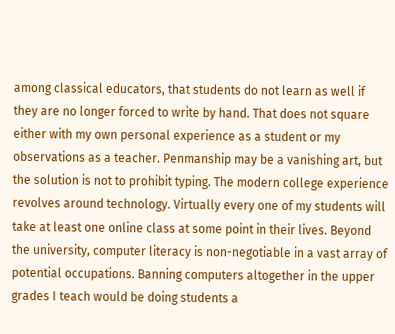among classical educators, that students do not learn as well if they are no longer forced to write by hand. That does not square either with my own personal experience as a student or my observations as a teacher. Penmanship may be a vanishing art, but the solution is not to prohibit typing. The modern college experience revolves around technology. Virtually every one of my students will take at least one online class at some point in their lives. Beyond the university, computer literacy is non-negotiable in a vast array of potential occupations. Banning computers altogether in the upper grades I teach would be doing students a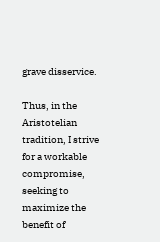grave disservice.

Thus, in the Aristotelian tradition, I strive for a workable compromise, seeking to maximize the benefit of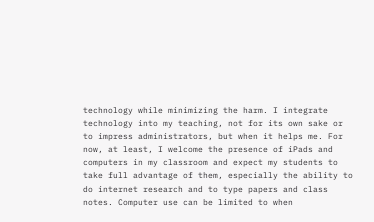technology while minimizing the harm. I integrate technology into my teaching, not for its own sake or to impress administrators, but when it helps me. For now, at least, I welcome the presence of iPads and computers in my classroom and expect my students to take full advantage of them, especially the ability to do internet research and to type papers and class notes. Computer use can be limited to when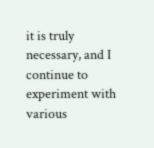it is truly necessary, and I continue to experiment with various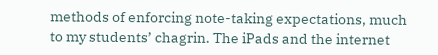methods of enforcing note-taking expectations, much to my students’ chagrin. The iPads and the internet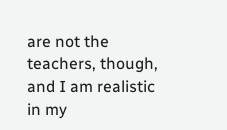are not the teachers, though, and I am realistic in my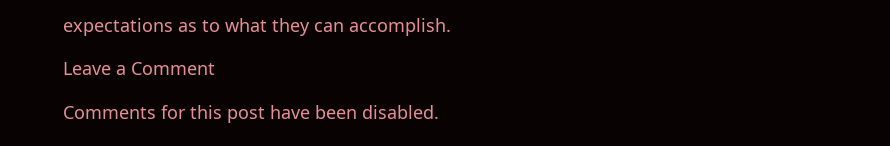expectations as to what they can accomplish.

Leave a Comment

Comments for this post have been disabled.